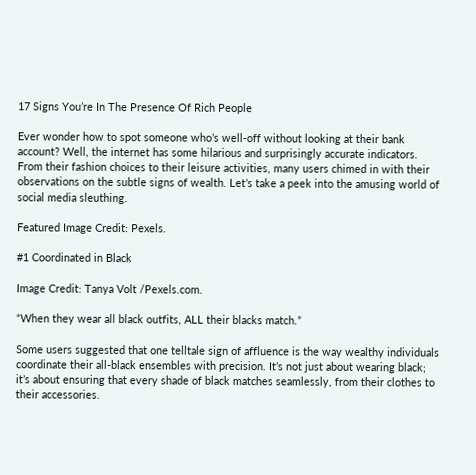17 Signs You’re In The Presence Of Rich People

Ever wonder how to spot someone who’s well-off without looking at their bank account? Well, the internet has some hilarious and surprisingly accurate indicators. From their fashion choices to their leisure activities, many users chimed in with their observations on the subtle signs of wealth. Let’s take a peek into the amusing world of social media sleuthing.

Featured Image Credit: Pexels.

#1 Coordinated in Black

Image Credit: Tanya Volt /Pexels.com.

“When they wear all black outfits, ALL their blacks match.”

Some users suggested that one telltale sign of affluence is the way wealthy individuals coordinate their all-black ensembles with precision. It’s not just about wearing black; it’s about ensuring that every shade of black matches seamlessly, from their clothes to their accessories.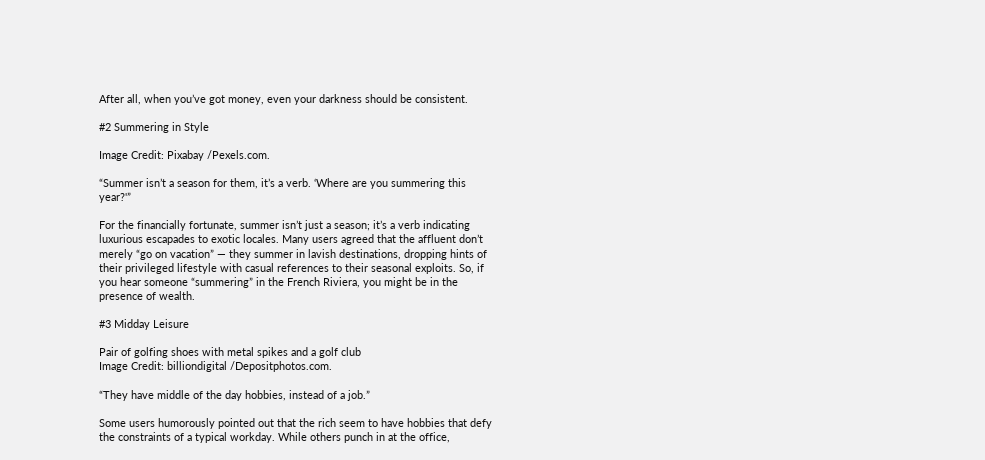After all, when you’ve got money, even your darkness should be consistent.

#2 Summering in Style

Image Credit: Pixabay /Pexels.com.

“Summer isn’t a season for them, it’s a verb. ‘Where are you summering this year?'”

For the financially fortunate, summer isn’t just a season; it’s a verb indicating luxurious escapades to exotic locales. Many users agreed that the affluent don’t merely “go on vacation” — they summer in lavish destinations, dropping hints of their privileged lifestyle with casual references to their seasonal exploits. So, if you hear someone “summering” in the French Riviera, you might be in the presence of wealth.

#3 Midday Leisure

Pair of golfing shoes with metal spikes and a golf club
Image Credit: billiondigital /Depositphotos.com.

“They have middle of the day hobbies, instead of a job.”

Some users humorously pointed out that the rich seem to have hobbies that defy the constraints of a typical workday. While others punch in at the office,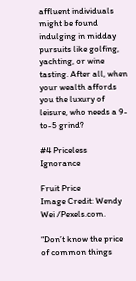affluent individuals might be found indulging in midday pursuits like golfing, yachting, or wine tasting. After all, when your wealth affords you the luxury of leisure, who needs a 9-to-5 grind?

#4 Priceless Ignorance

Fruit Price
Image Credit: Wendy Wei /Pexels.com.

“Don’t know the price of common things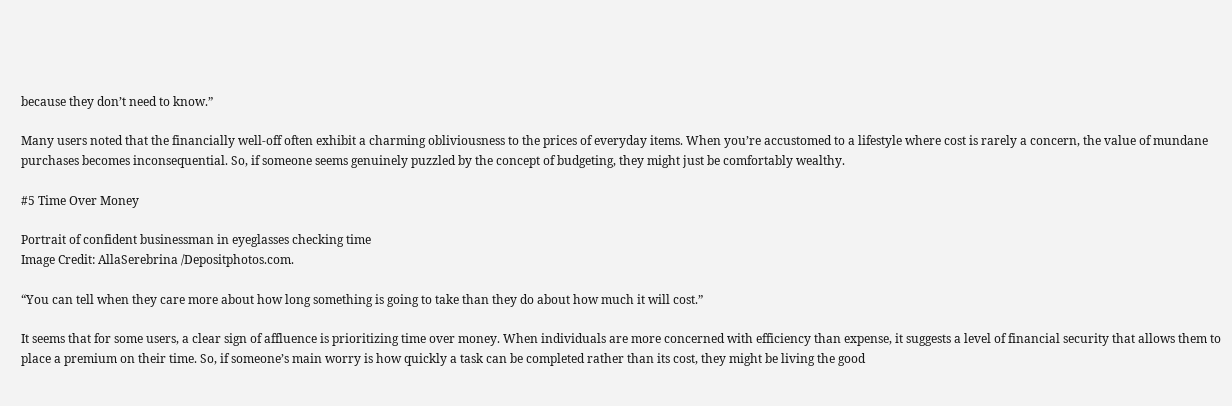because they don’t need to know.”

Many users noted that the financially well-off often exhibit a charming obliviousness to the prices of everyday items. When you’re accustomed to a lifestyle where cost is rarely a concern, the value of mundane purchases becomes inconsequential. So, if someone seems genuinely puzzled by the concept of budgeting, they might just be comfortably wealthy.

#5 Time Over Money

Portrait of confident businessman in eyeglasses checking time
Image Credit: AllaSerebrina /Depositphotos.com.

“You can tell when they care more about how long something is going to take than they do about how much it will cost.”

It seems that for some users, a clear sign of affluence is prioritizing time over money. When individuals are more concerned with efficiency than expense, it suggests a level of financial security that allows them to place a premium on their time. So, if someone’s main worry is how quickly a task can be completed rather than its cost, they might be living the good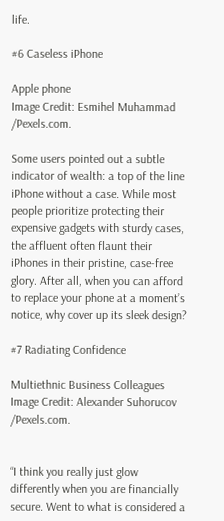life.

#6 Caseless iPhone

Apple phone
Image Credit: Esmihel Muhammad /Pexels.com.

Some users pointed out a subtle indicator of wealth: a top of the line iPhone without a case. While most people prioritize protecting their expensive gadgets with sturdy cases, the affluent often flaunt their iPhones in their pristine, case-free glory. After all, when you can afford to replace your phone at a moment’s notice, why cover up its sleek design?

#7 Radiating Confidence

Multiethnic Business Colleagues
Image Credit: Alexander Suhorucov /Pexels.com.


“I think you really just glow differently when you are financially secure. Went to what is considered a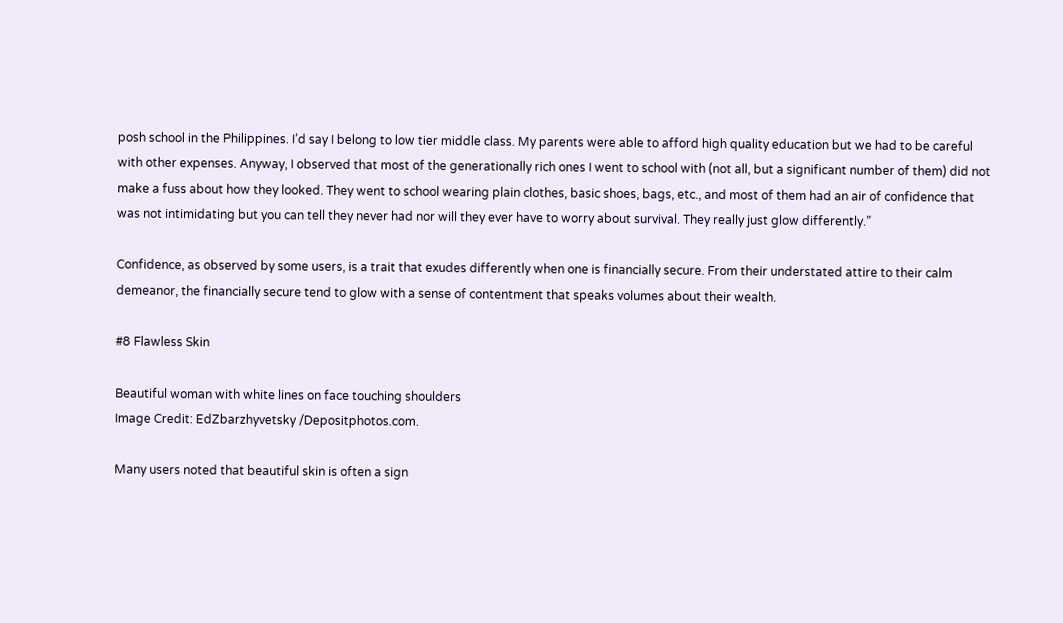posh school in the Philippines. I’d say I belong to low tier middle class. My parents were able to afford high quality education but we had to be careful with other expenses. Anyway, I observed that most of the generationally rich ones I went to school with (not all, but a significant number of them) did not make a fuss about how they looked. They went to school wearing plain clothes, basic shoes, bags, etc., and most of them had an air of confidence that was not intimidating but you can tell they never had nor will they ever have to worry about survival. They really just glow differently.”

Confidence, as observed by some users, is a trait that exudes differently when one is financially secure. From their understated attire to their calm demeanor, the financially secure tend to glow with a sense of contentment that speaks volumes about their wealth.

#8 Flawless Skin

Beautiful woman with white lines on face touching shoulders
Image Credit: EdZbarzhyvetsky /Depositphotos.com.

Many users noted that beautiful skin is often a sign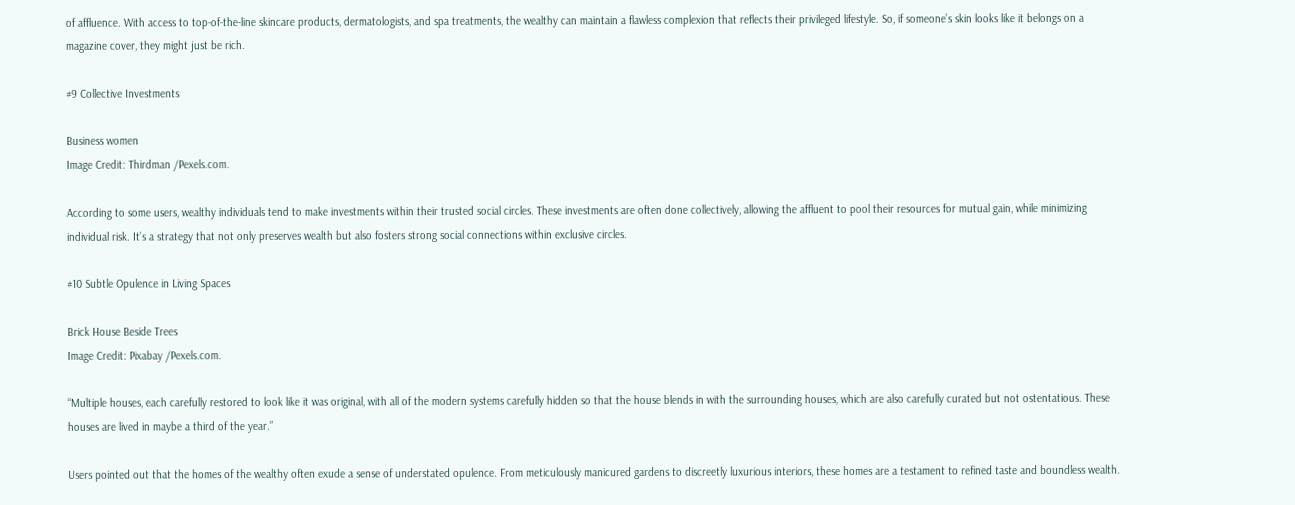of affluence. With access to top-of-the-line skincare products, dermatologists, and spa treatments, the wealthy can maintain a flawless complexion that reflects their privileged lifestyle. So, if someone’s skin looks like it belongs on a magazine cover, they might just be rich.

#9 Collective Investments

Business women
Image Credit: Thirdman /Pexels.com.

According to some users, wealthy individuals tend to make investments within their trusted social circles. These investments are often done collectively, allowing the affluent to pool their resources for mutual gain, while minimizing individual risk. It’s a strategy that not only preserves wealth but also fosters strong social connections within exclusive circles.

#10 Subtle Opulence in Living Spaces

Brick House Beside Trees
Image Credit: Pixabay /Pexels.com.

“Multiple houses, each carefully restored to look like it was original, with all of the modern systems carefully hidden so that the house blends in with the surrounding houses, which are also carefully curated but not ostentatious. These houses are lived in maybe a third of the year.”

Users pointed out that the homes of the wealthy often exude a sense of understated opulence. From meticulously manicured gardens to discreetly luxurious interiors, these homes are a testament to refined taste and boundless wealth.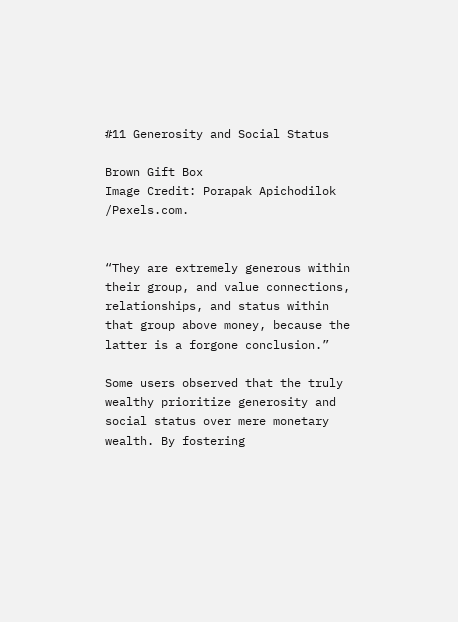#11 Generosity and Social Status

Brown Gift Box
Image Credit: Porapak Apichodilok /Pexels.com.


“They are extremely generous within their group, and value connections, relationships, and status within that group above money, because the latter is a forgone conclusion.”

Some users observed that the truly wealthy prioritize generosity and social status over mere monetary wealth. By fostering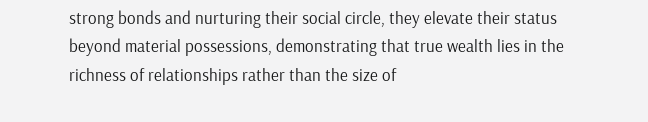strong bonds and nurturing their social circle, they elevate their status beyond material possessions, demonstrating that true wealth lies in the richness of relationships rather than the size of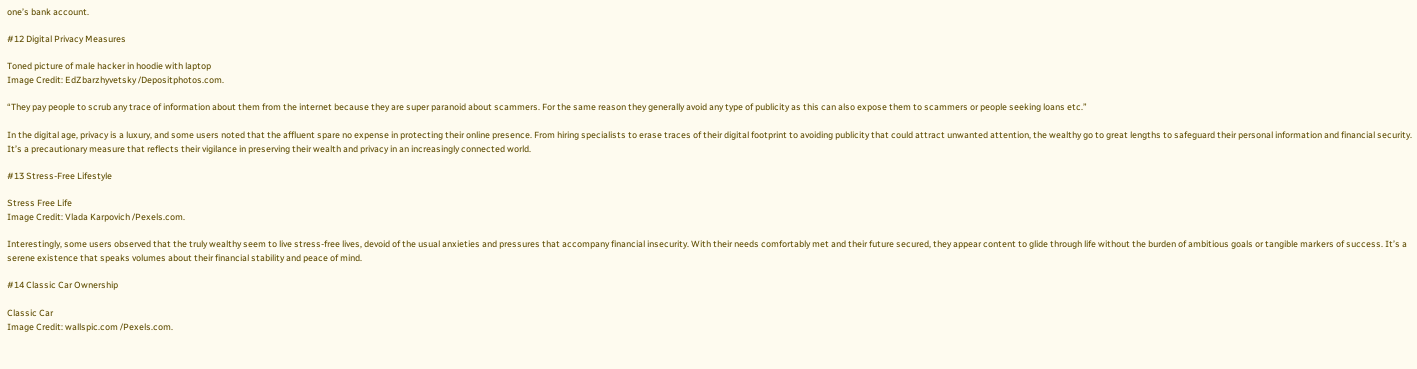one’s bank account.

#12 Digital Privacy Measures

Toned picture of male hacker in hoodie with laptop
Image Credit: EdZbarzhyvetsky /Depositphotos.com.

“They pay people to scrub any trace of information about them from the internet because they are super paranoid about scammers. For the same reason they generally avoid any type of publicity as this can also expose them to scammers or people seeking loans etc.”

In the digital age, privacy is a luxury, and some users noted that the affluent spare no expense in protecting their online presence. From hiring specialists to erase traces of their digital footprint to avoiding publicity that could attract unwanted attention, the wealthy go to great lengths to safeguard their personal information and financial security. It’s a precautionary measure that reflects their vigilance in preserving their wealth and privacy in an increasingly connected world.

#13 Stress-Free Lifestyle

Stress Free Life
Image Credit: Vlada Karpovich /Pexels.com.

Interestingly, some users observed that the truly wealthy seem to live stress-free lives, devoid of the usual anxieties and pressures that accompany financial insecurity. With their needs comfortably met and their future secured, they appear content to glide through life without the burden of ambitious goals or tangible markers of success. It’s a serene existence that speaks volumes about their financial stability and peace of mind.

#14 Classic Car Ownership

Classic Car
Image Credit: wallspic.com /Pexels.com.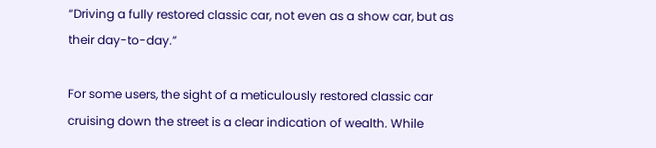“Driving a fully restored classic car, not even as a show car, but as their day-to-day.”

For some users, the sight of a meticulously restored classic car cruising down the street is a clear indication of wealth. While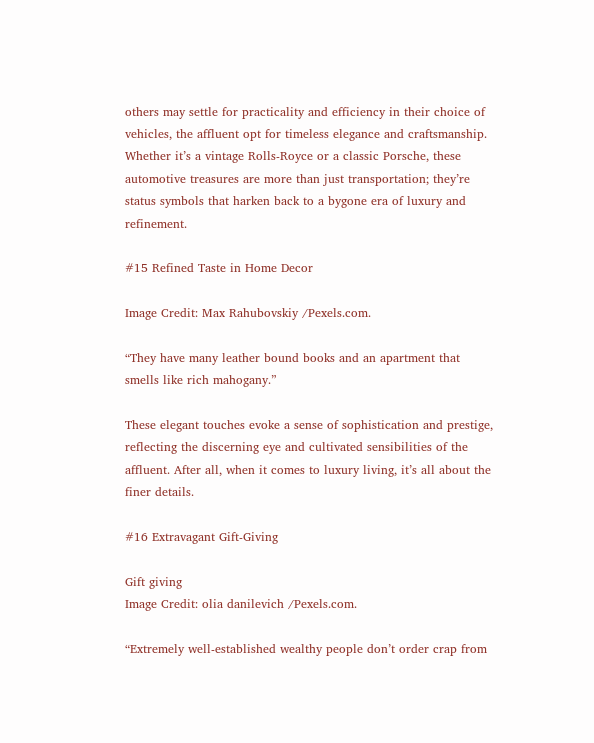others may settle for practicality and efficiency in their choice of vehicles, the affluent opt for timeless elegance and craftsmanship. Whether it’s a vintage Rolls-Royce or a classic Porsche, these automotive treasures are more than just transportation; they’re status symbols that harken back to a bygone era of luxury and refinement.

#15 Refined Taste in Home Decor

Image Credit: Max Rahubovskiy /Pexels.com.

“They have many leather bound books and an apartment that smells like rich mahogany.”

These elegant touches evoke a sense of sophistication and prestige, reflecting the discerning eye and cultivated sensibilities of the affluent. After all, when it comes to luxury living, it’s all about the finer details.

#16 Extravagant Gift-Giving

Gift giving
Image Credit: olia danilevich /Pexels.com.

“Extremely well-established wealthy people don’t order crap from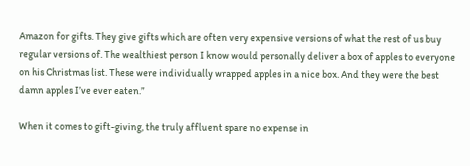Amazon for gifts. They give gifts which are often very expensive versions of what the rest of us buy regular versions of. The wealthiest person I know would personally deliver a box of apples to everyone on his Christmas list. These were individually wrapped apples in a nice box. And they were the best damn apples I’ve ever eaten.”

When it comes to gift-giving, the truly affluent spare no expense in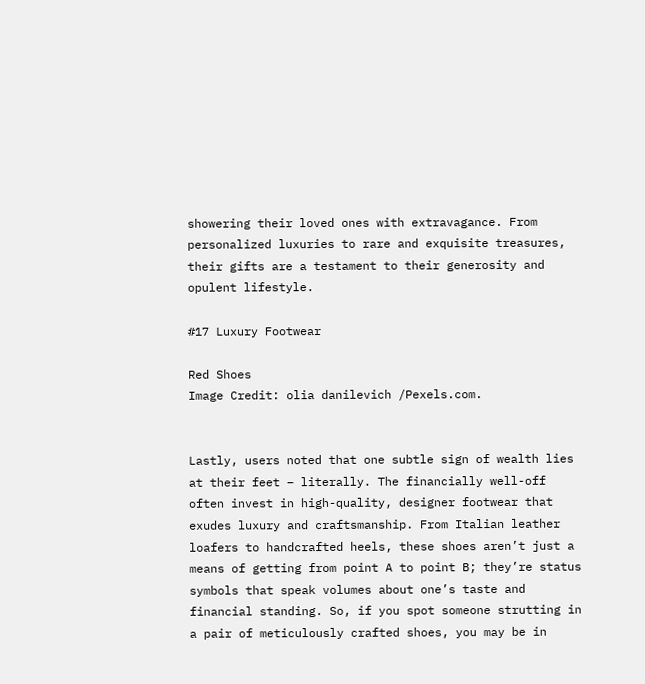showering their loved ones with extravagance. From personalized luxuries to rare and exquisite treasures, their gifts are a testament to their generosity and opulent lifestyle.

#17 Luxury Footwear

Red Shoes
Image Credit: olia danilevich /Pexels.com.


Lastly, users noted that one subtle sign of wealth lies at their feet – literally. The financially well-off often invest in high-quality, designer footwear that exudes luxury and craftsmanship. From Italian leather loafers to handcrafted heels, these shoes aren’t just a means of getting from point A to point B; they’re status symbols that speak volumes about one’s taste and financial standing. So, if you spot someone strutting in a pair of meticulously crafted shoes, you may be in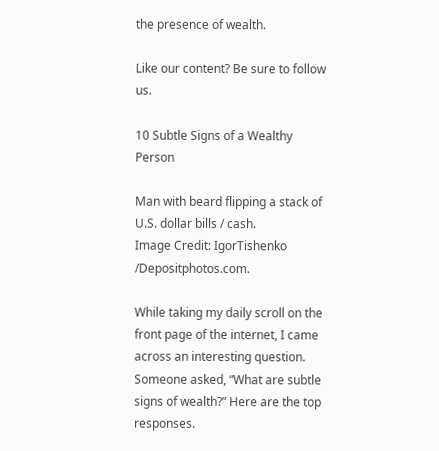the presence of wealth.

Like our content? Be sure to follow us.

10 Subtle Signs of a Wealthy Person

Man with beard flipping a stack of U.S. dollar bills / cash.
Image Credit: IgorTishenko /Depositphotos.com.

While taking my daily scroll on the front page of the internet, I came across an interesting question. Someone asked, “What are subtle signs of wealth?” Here are the top responses.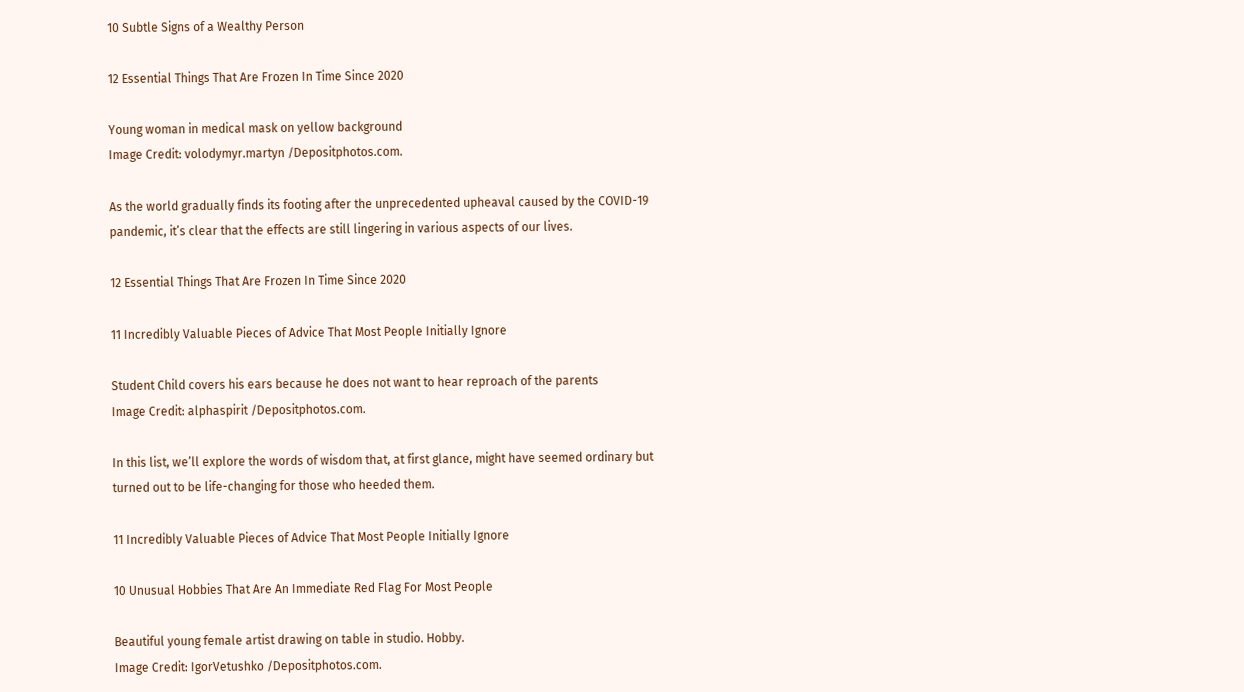10 Subtle Signs of a Wealthy Person

12 Essential Things That Are Frozen In Time Since 2020

Young woman in medical mask on yellow background
Image Credit: volodymyr.martyn /Depositphotos.com.

As the world gradually finds its footing after the unprecedented upheaval caused by the COVID-19 pandemic, it’s clear that the effects are still lingering in various aspects of our lives.

12 Essential Things That Are Frozen In Time Since 2020

11 Incredibly Valuable Pieces of Advice That Most People Initially Ignore

Student Child covers his ears because he does not want to hear reproach of the parents
Image Credit: alphaspirit /Depositphotos.com.

In this list, we’ll explore the words of wisdom that, at first glance, might have seemed ordinary but turned out to be life-changing for those who heeded them.

11 Incredibly Valuable Pieces of Advice That Most People Initially Ignore

10 Unusual Hobbies That Are An Immediate Red Flag For Most People

Beautiful young female artist drawing on table in studio. Hobby.
Image Credit: IgorVetushko /Depositphotos.com.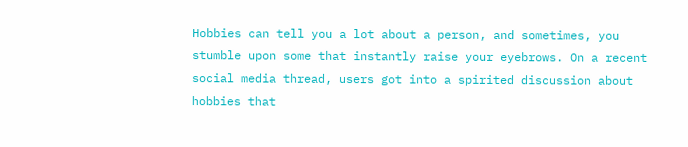Hobbies can tell you a lot about a person, and sometimes, you stumble upon some that instantly raise your eyebrows. On a recent social media thread, users got into a spirited discussion about hobbies that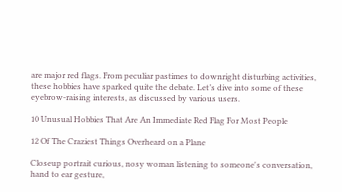are major red flags. From peculiar pastimes to downright disturbing activities, these hobbies have sparked quite the debate. Let’s dive into some of these eyebrow-raising interests, as discussed by various users.

10 Unusual Hobbies That Are An Immediate Red Flag For Most People

12 Of The Craziest Things Overheard on a Plane

Closeup portrait curious, nosy woman listening to someone's conversation, hand to ear gesture,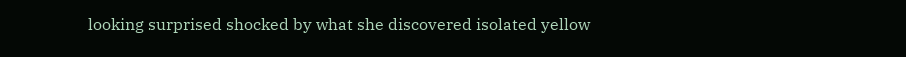looking surprised shocked by what she discovered isolated yellow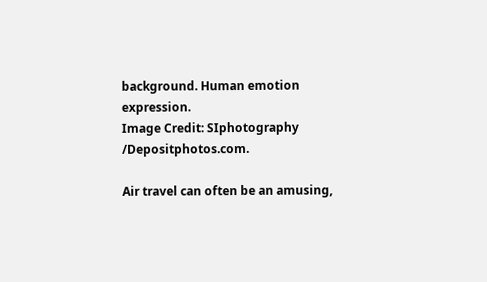background. Human emotion expression.
Image Credit: SIphotography /Depositphotos.com.

Air travel can often be an amusing,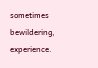sometimes bewildering, experience.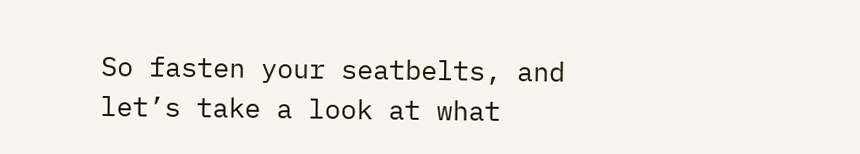So fasten your seatbelts, and let’s take a look at what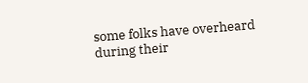some folks have overheard during their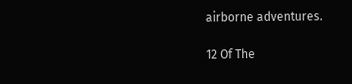airborne adventures.

12 Of The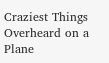Craziest Things Overheard on a Plane